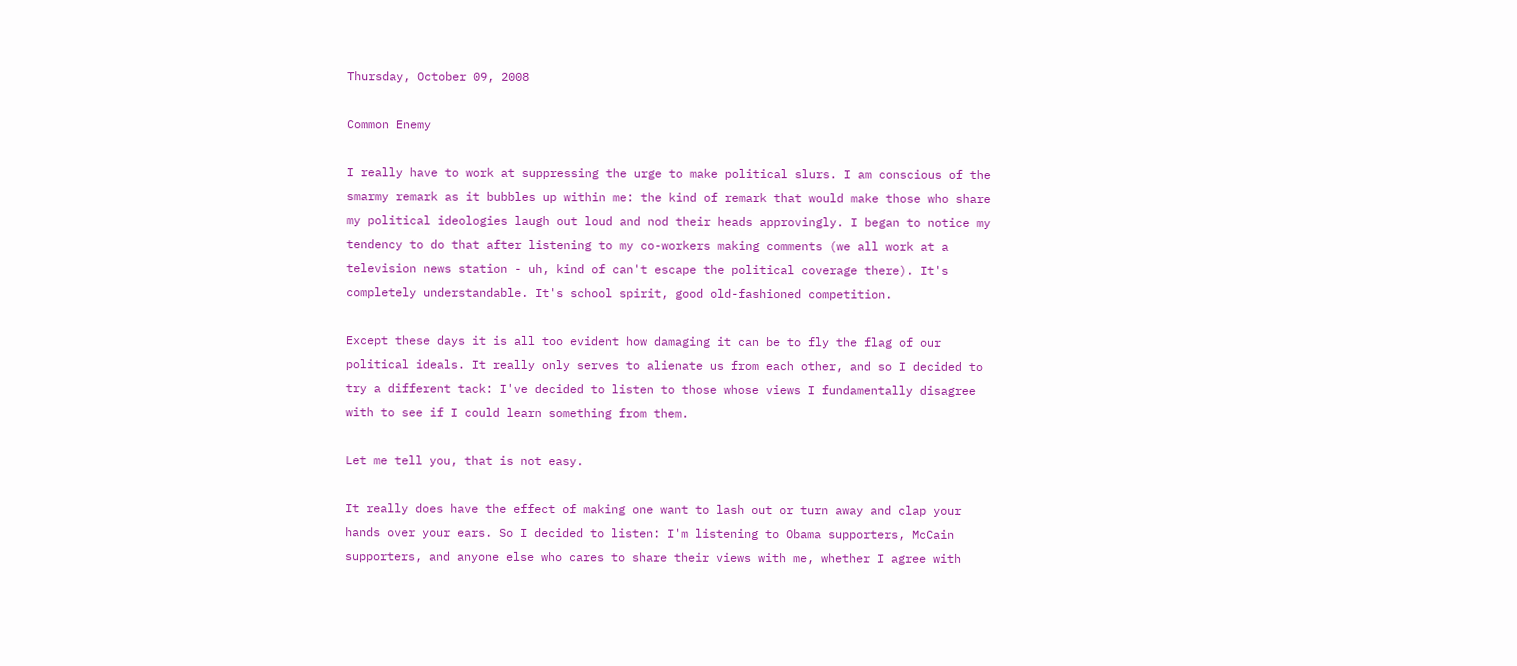Thursday, October 09, 2008

Common Enemy

I really have to work at suppressing the urge to make political slurs. I am conscious of the smarmy remark as it bubbles up within me: the kind of remark that would make those who share my political ideologies laugh out loud and nod their heads approvingly. I began to notice my tendency to do that after listening to my co-workers making comments (we all work at a television news station - uh, kind of can't escape the political coverage there). It's completely understandable. It's school spirit, good old-fashioned competition.

Except these days it is all too evident how damaging it can be to fly the flag of our political ideals. It really only serves to alienate us from each other, and so I decided to try a different tack: I've decided to listen to those whose views I fundamentally disagree with to see if I could learn something from them.

Let me tell you, that is not easy.

It really does have the effect of making one want to lash out or turn away and clap your hands over your ears. So I decided to listen: I'm listening to Obama supporters, McCain supporters, and anyone else who cares to share their views with me, whether I agree with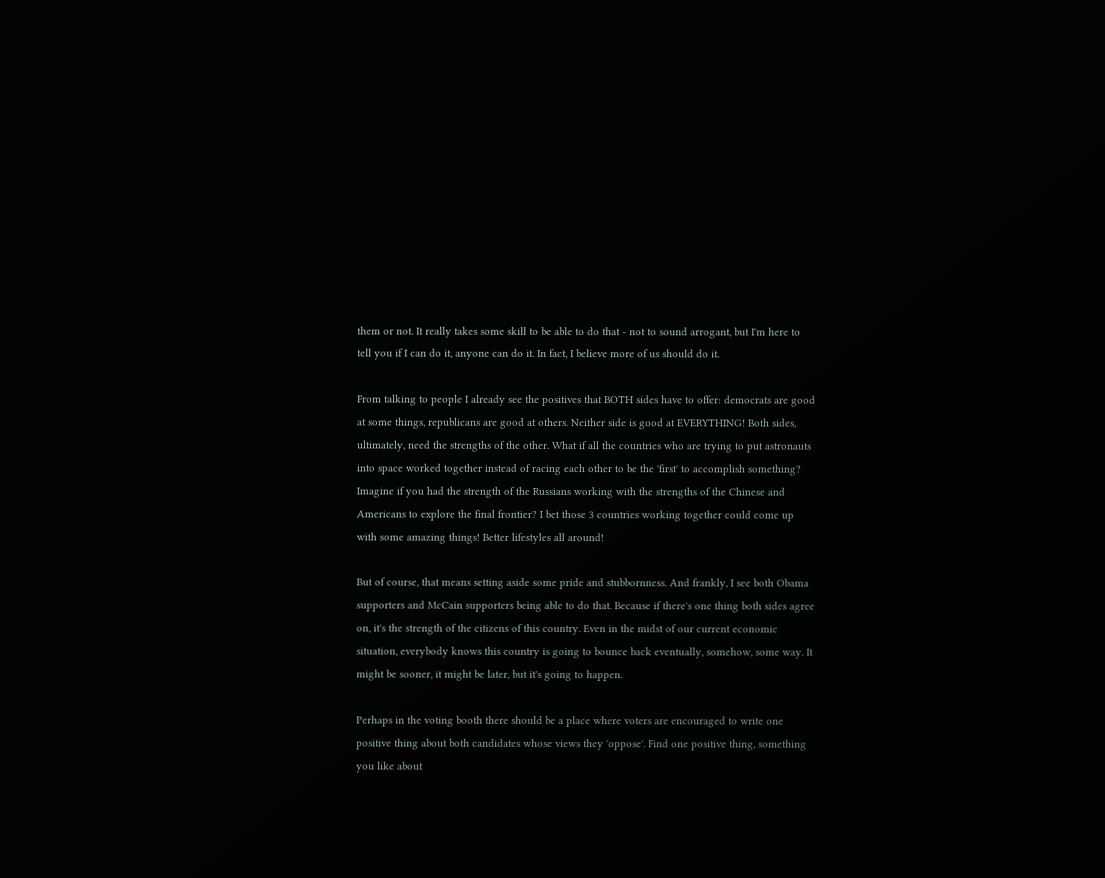them or not. It really takes some skill to be able to do that - not to sound arrogant, but I'm here to tell you if I can do it, anyone can do it. In fact, I believe more of us should do it.

From talking to people I already see the positives that BOTH sides have to offer: democrats are good at some things, republicans are good at others. Neither side is good at EVERYTHING! Both sides, ultimately, need the strengths of the other. What if all the countries who are trying to put astronauts into space worked together instead of racing each other to be the 'first' to accomplish something? Imagine if you had the strength of the Russians working with the strengths of the Chinese and Americans to explore the final frontier? I bet those 3 countries working together could come up with some amazing things! Better lifestyles all around!

But of course, that means setting aside some pride and stubbornness. And frankly, I see both Obama supporters and McCain supporters being able to do that. Because if there's one thing both sides agree on, it's the strength of the citizens of this country. Even in the midst of our current economic situation, everybody knows this country is going to bounce back eventually, somehow, some way. It might be sooner, it might be later, but it's going to happen.

Perhaps in the voting booth there should be a place where voters are encouraged to write one positive thing about both candidates whose views they 'oppose'. Find one positive thing, something you like about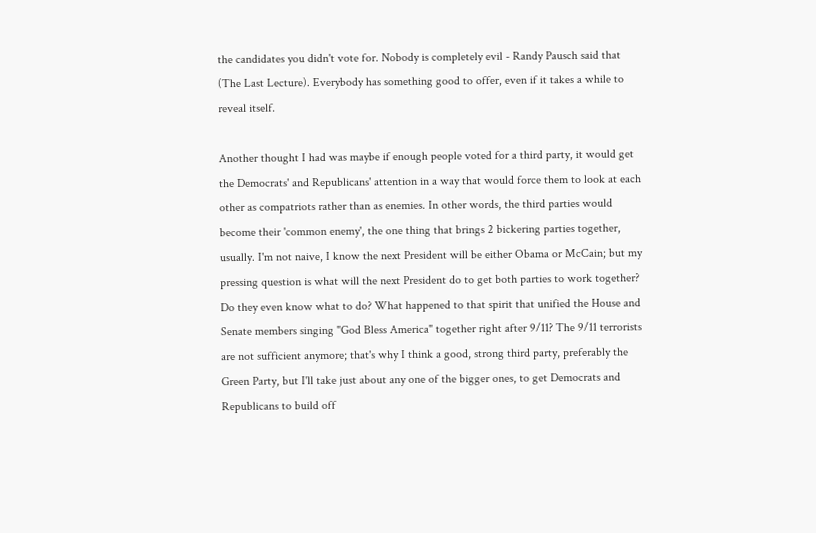the candidates you didn't vote for. Nobody is completely evil - Randy Pausch said that (The Last Lecture). Everybody has something good to offer, even if it takes a while to reveal itself.

Another thought I had was maybe if enough people voted for a third party, it would get the Democrats' and Republicans' attention in a way that would force them to look at each other as compatriots rather than as enemies. In other words, the third parties would become their 'common enemy', the one thing that brings 2 bickering parties together, usually. I'm not naive, I know the next President will be either Obama or McCain; but my pressing question is what will the next President do to get both parties to work together? Do they even know what to do? What happened to that spirit that unified the House and Senate members singing "God Bless America" together right after 9/11? The 9/11 terrorists are not sufficient anymore; that's why I think a good, strong third party, preferably the Green Party, but I'll take just about any one of the bigger ones, to get Democrats and Republicans to build off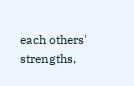each others' strengths,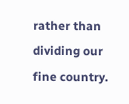rather than dividing our fine country.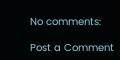No comments:

Post a Comment